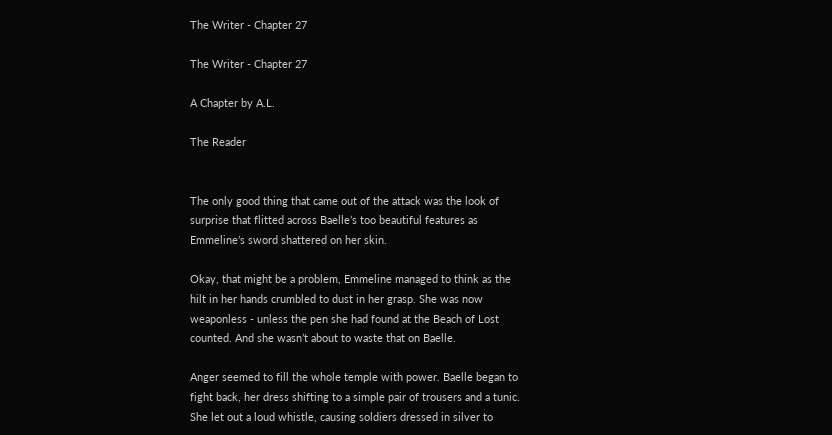The Writer - Chapter 27

The Writer - Chapter 27

A Chapter by A.L.

The Reader


The only good thing that came out of the attack was the look of surprise that flitted across Baelle’s too beautiful features as Emmeline’s sword shattered on her skin.

Okay, that might be a problem, Emmeline managed to think as the hilt in her hands crumbled to dust in her grasp. She was now weaponless - unless the pen she had found at the Beach of Lost counted. And she wasn’t about to waste that on Baelle.

Anger seemed to fill the whole temple with power. Baelle began to fight back, her dress shifting to a simple pair of trousers and a tunic. She let out a loud whistle, causing soldiers dressed in silver to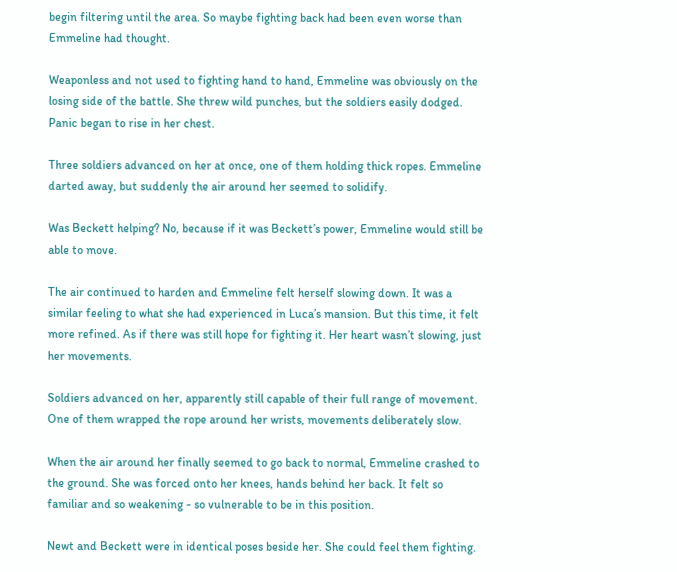begin filtering until the area. So maybe fighting back had been even worse than Emmeline had thought.

Weaponless and not used to fighting hand to hand, Emmeline was obviously on the losing side of the battle. She threw wild punches, but the soldiers easily dodged. Panic began to rise in her chest.

Three soldiers advanced on her at once, one of them holding thick ropes. Emmeline darted away, but suddenly the air around her seemed to solidify.

Was Beckett helping? No, because if it was Beckett’s power, Emmeline would still be able to move.

The air continued to harden and Emmeline felt herself slowing down. It was a similar feeling to what she had experienced in Luca’s mansion. But this time, it felt more refined. As if there was still hope for fighting it. Her heart wasn’t slowing, just her movements.

Soldiers advanced on her, apparently still capable of their full range of movement. One of them wrapped the rope around her wrists, movements deliberately slow.

When the air around her finally seemed to go back to normal, Emmeline crashed to the ground. She was forced onto her knees, hands behind her back. It felt so familiar and so weakening - so vulnerable to be in this position.

Newt and Beckett were in identical poses beside her. She could feel them fighting.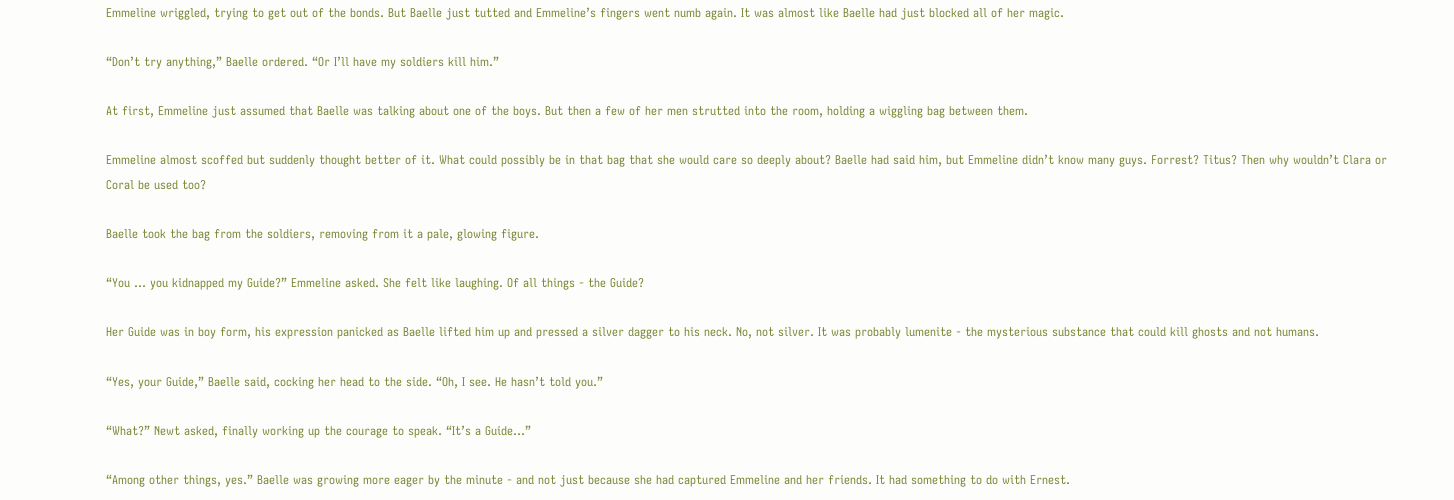Emmeline wriggled, trying to get out of the bonds. But Baelle just tutted and Emmeline’s fingers went numb again. It was almost like Baelle had just blocked all of her magic.

“Don’t try anything,” Baelle ordered. “Or I’ll have my soldiers kill him.”

At first, Emmeline just assumed that Baelle was talking about one of the boys. But then a few of her men strutted into the room, holding a wiggling bag between them.

Emmeline almost scoffed but suddenly thought better of it. What could possibly be in that bag that she would care so deeply about? Baelle had said him, but Emmeline didn’t know many guys. Forrest? Titus? Then why wouldn’t Clara or Coral be used too?

Baelle took the bag from the soldiers, removing from it a pale, glowing figure.

“You … you kidnapped my Guide?” Emmeline asked. She felt like laughing. Of all things - the Guide?

Her Guide was in boy form, his expression panicked as Baelle lifted him up and pressed a silver dagger to his neck. No, not silver. It was probably lumenite - the mysterious substance that could kill ghosts and not humans.

“Yes, your Guide,” Baelle said, cocking her head to the side. “Oh, I see. He hasn’t told you.”

“What?” Newt asked, finally working up the courage to speak. “It’s a Guide…”

“Among other things, yes.” Baelle was growing more eager by the minute - and not just because she had captured Emmeline and her friends. It had something to do with Ernest.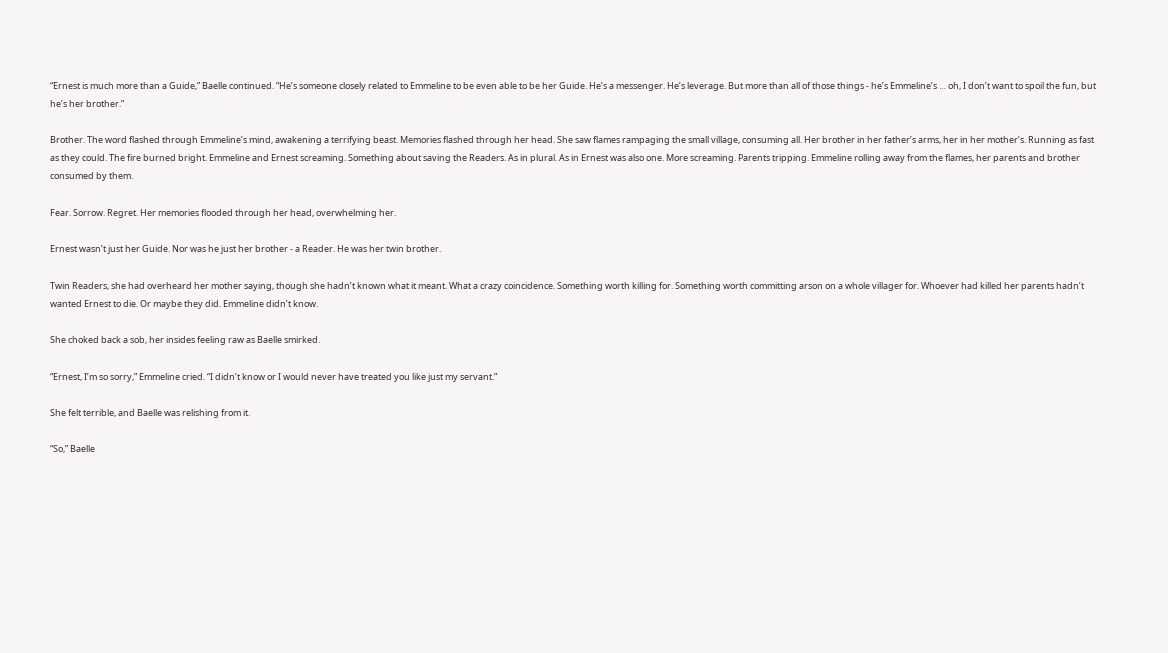“Ernest is much more than a Guide,” Baelle continued. “He’s someone closely related to Emmeline to be even able to be her Guide. He’s a messenger. He’s leverage. But more than all of those things - he’s Emmeline’s … oh, I don’t want to spoil the fun, but he’s her brother.”

Brother. The word flashed through Emmeline’s mind, awakening a terrifying beast. Memories flashed through her head. She saw flames rampaging the small village, consuming all. Her brother in her father’s arms, her in her mother’s. Running as fast as they could. The fire burned bright. Emmeline and Ernest screaming. Something about saving the Readers. As in plural. As in Ernest was also one. More screaming. Parents tripping. Emmeline rolling away from the flames, her parents and brother consumed by them.

Fear. Sorrow. Regret. Her memories flooded through her head, overwhelming her.

Ernest wasn’t just her Guide. Nor was he just her brother - a Reader. He was her twin brother.

Twin Readers, she had overheard her mother saying, though she hadn’t known what it meant. What a crazy coincidence. Something worth killing for. Something worth committing arson on a whole villager for. Whoever had killed her parents hadn’t wanted Ernest to die. Or maybe they did. Emmeline didn’t know.

She choked back a sob, her insides feeling raw as Baelle smirked.

“Ernest, I’m so sorry,” Emmeline cried. “I didn’t know or I would never have treated you like just my servant.”

She felt terrible, and Baelle was relishing from it.

“So,” Baelle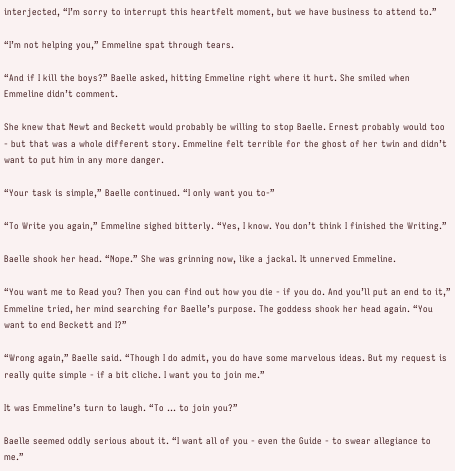interjected, “I’m sorry to interrupt this heartfelt moment, but we have business to attend to.”

“I’m not helping you,” Emmeline spat through tears.

“And if I kill the boys?” Baelle asked, hitting Emmeline right where it hurt. She smiled when Emmeline didn’t comment.

She knew that Newt and Beckett would probably be willing to stop Baelle. Ernest probably would too - but that was a whole different story. Emmeline felt terrible for the ghost of her twin and didn’t want to put him in any more danger.

“Your task is simple,” Baelle continued. “I only want you to-”

“To Write you again,” Emmeline sighed bitterly. “Yes, I know. You don’t think I finished the Writing.”

Baelle shook her head. “Nope.” She was grinning now, like a jackal. It unnerved Emmeline.

“You want me to Read you? Then you can find out how you die - if you do. And you’ll put an end to it,” Emmeline tried, her mind searching for Baelle’s purpose. The goddess shook her head again. “You want to end Beckett and I?”

“Wrong again,” Baelle said. “Though I do admit, you do have some marvelous ideas. But my request is really quite simple - if a bit cliche. I want you to join me.”

It was Emmeline’s turn to laugh. “To … to join you?”

Baelle seemed oddly serious about it. “I want all of you - even the Guide - to swear allegiance to me.”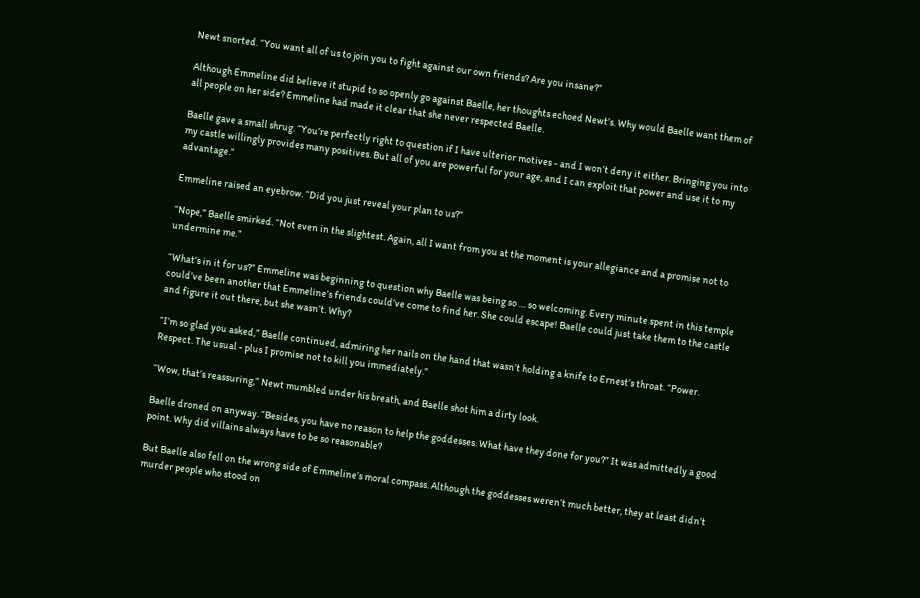Newt snorted. “You want all of us to join you to fight against our own friends? Are you insane?”

Although Emmeline did believe it stupid to so openly go against Baelle, her thoughts echoed Newt’s. Why would Baelle want them of all people on her side? Emmeline had made it clear that she never respected Baelle.

Baelle gave a small shrug. “You’re perfectly right to question if I have ulterior motives - and I won’t deny it either. Bringing you into my castle willingly provides many positives. But all of you are powerful for your age, and I can exploit that power and use it to my advantage.”

Emmeline raised an eyebrow. “Did you just reveal your plan to us?”

“Nope,” Baelle smirked. “Not even in the slightest. Again, all I want from you at the moment is your allegiance and a promise not to undermine me.”

“What’s in it for us?” Emmeline was beginning to question why Baelle was being so … so welcoming. Every minute spent in this temple could’ve been another that Emmeline’s friends could’ve come to find her. She could escape! Baelle could just take them to the castle and figure it out there, but she wasn’t. Why?

“I’m so glad you asked,” Baelle continued, admiring her nails on the hand that wasn’t holding a knife to Ernest’s throat. “Power. Respect. The usual - plus I promise not to kill you immediately.”

“Wow, that’s reassuring,” Newt mumbled under his breath, and Baelle shot him a dirty look.

Baelle droned on anyway. “Besides, you have no reason to help the goddesses. What have they done for you?” It was admittedly a good point. Why did villains always have to be so reasonable?

But Baelle also fell on the wrong side of Emmeline’s moral compass. Although the goddesses weren’t much better, they at least didn’t murder people who stood on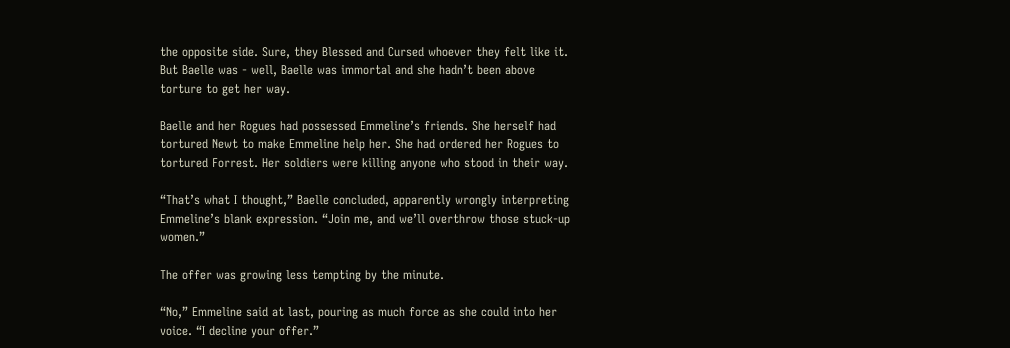the opposite side. Sure, they Blessed and Cursed whoever they felt like it. But Baelle was - well, Baelle was immortal and she hadn’t been above torture to get her way.

Baelle and her Rogues had possessed Emmeline’s friends. She herself had tortured Newt to make Emmeline help her. She had ordered her Rogues to tortured Forrest. Her soldiers were killing anyone who stood in their way.

“That’s what I thought,” Baelle concluded, apparently wrongly interpreting Emmeline’s blank expression. “Join me, and we’ll overthrow those stuck-up women.”

The offer was growing less tempting by the minute.

“No,” Emmeline said at last, pouring as much force as she could into her voice. “I decline your offer.”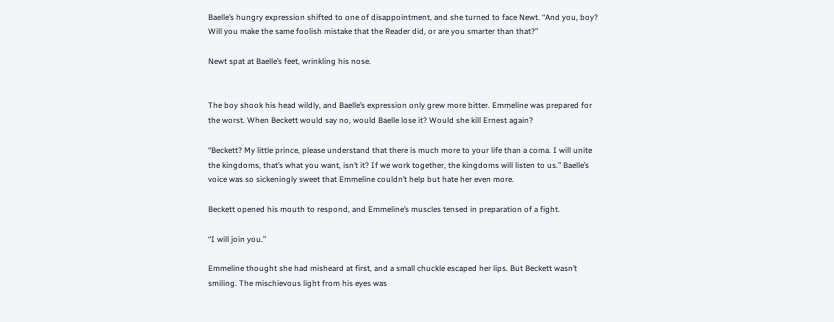Baelle’s hungry expression shifted to one of disappointment, and she turned to face Newt. “And you, boy? Will you make the same foolish mistake that the Reader did, or are you smarter than that?”

Newt spat at Baelle’s feet, wrinkling his nose.


The boy shook his head wildly, and Baelle’s expression only grew more bitter. Emmeline was prepared for the worst. When Beckett would say no, would Baelle lose it? Would she kill Ernest again?

“Beckett? My little prince, please understand that there is much more to your life than a coma. I will unite the kingdoms, that’s what you want, isn’t it? If we work together, the kingdoms will listen to us.” Baelle’s voice was so sickeningly sweet that Emmeline couldn’t help but hate her even more.

Beckett opened his mouth to respond, and Emmeline’s muscles tensed in preparation of a fight.

“I will join you.”

Emmeline thought she had misheard at first, and a small chuckle escaped her lips. But Beckett wasn’t smiling. The mischievous light from his eyes was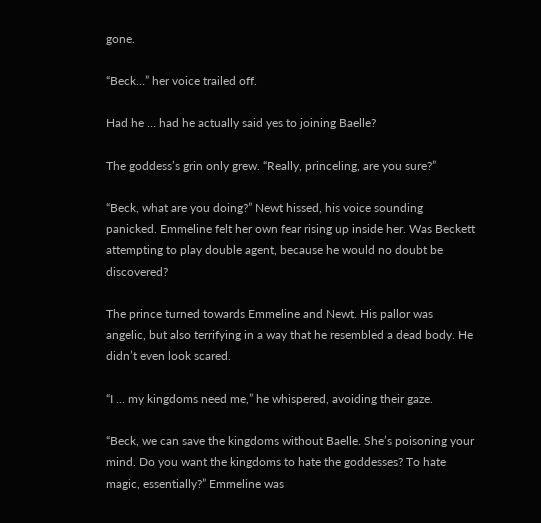gone.

“Beck…” her voice trailed off.

Had he … had he actually said yes to joining Baelle?

The goddess’s grin only grew. “Really, princeling, are you sure?”

“Beck, what are you doing?” Newt hissed, his voice sounding panicked. Emmeline felt her own fear rising up inside her. Was Beckett attempting to play double agent, because he would no doubt be discovered?

The prince turned towards Emmeline and Newt. His pallor was angelic, but also terrifying in a way that he resembled a dead body. He didn’t even look scared.

“I … my kingdoms need me,” he whispered, avoiding their gaze.

“Beck, we can save the kingdoms without Baelle. She’s poisoning your mind. Do you want the kingdoms to hate the goddesses? To hate magic, essentially?” Emmeline was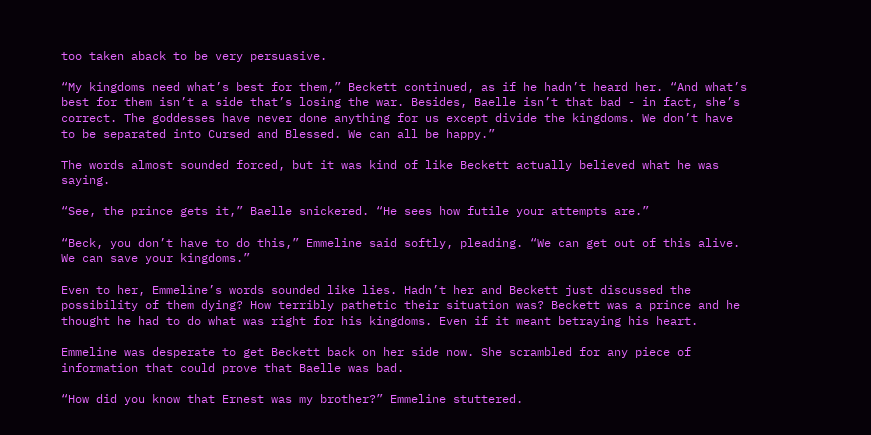too taken aback to be very persuasive.

“My kingdoms need what’s best for them,” Beckett continued, as if he hadn’t heard her. “And what’s best for them isn’t a side that’s losing the war. Besides, Baelle isn’t that bad - in fact, she’s correct. The goddesses have never done anything for us except divide the kingdoms. We don’t have to be separated into Cursed and Blessed. We can all be happy.”

The words almost sounded forced, but it was kind of like Beckett actually believed what he was saying.

“See, the prince gets it,” Baelle snickered. “He sees how futile your attempts are.”

“Beck, you don’t have to do this,” Emmeline said softly, pleading. “We can get out of this alive. We can save your kingdoms.”

Even to her, Emmeline’s words sounded like lies. Hadn’t her and Beckett just discussed the possibility of them dying? How terribly pathetic their situation was? Beckett was a prince and he thought he had to do what was right for his kingdoms. Even if it meant betraying his heart.

Emmeline was desperate to get Beckett back on her side now. She scrambled for any piece of information that could prove that Baelle was bad.

“How did you know that Ernest was my brother?” Emmeline stuttered.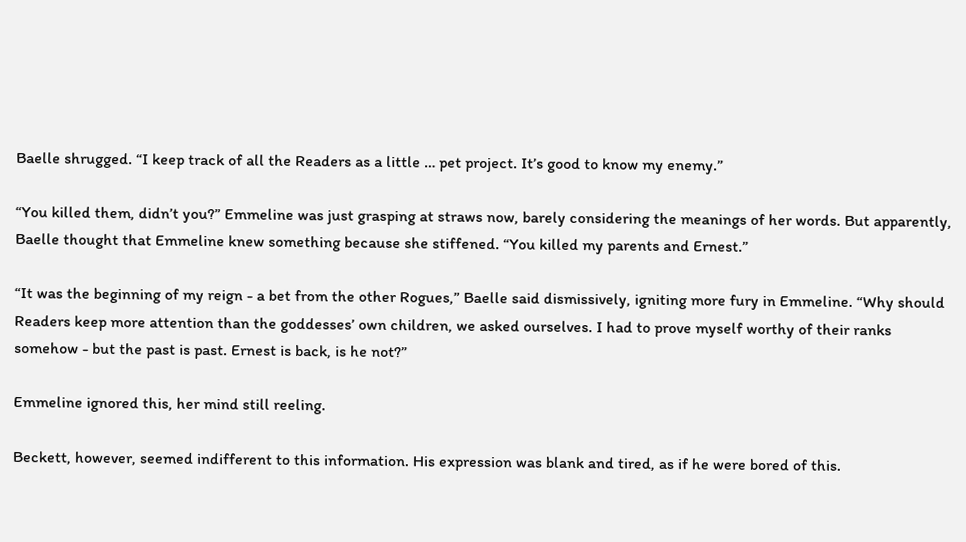Baelle shrugged. “I keep track of all the Readers as a little … pet project. It’s good to know my enemy.”

“You killed them, didn’t you?” Emmeline was just grasping at straws now, barely considering the meanings of her words. But apparently, Baelle thought that Emmeline knew something because she stiffened. “You killed my parents and Ernest.”

“It was the beginning of my reign - a bet from the other Rogues,” Baelle said dismissively, igniting more fury in Emmeline. “Why should Readers keep more attention than the goddesses’ own children, we asked ourselves. I had to prove myself worthy of their ranks somehow - but the past is past. Ernest is back, is he not?”

Emmeline ignored this, her mind still reeling.

Beckett, however, seemed indifferent to this information. His expression was blank and tired, as if he were bored of this.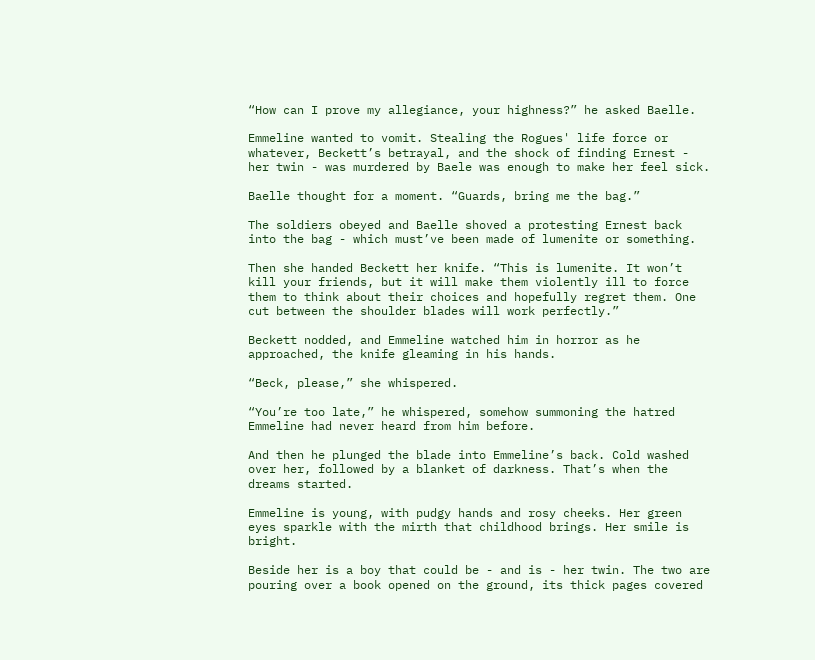“How can I prove my allegiance, your highness?” he asked Baelle.

Emmeline wanted to vomit. Stealing the Rogues' life force or whatever, Beckett’s betrayal, and the shock of finding Ernest - her twin - was murdered by Baele was enough to make her feel sick.

Baelle thought for a moment. “Guards, bring me the bag.”

The soldiers obeyed and Baelle shoved a protesting Ernest back into the bag - which must’ve been made of lumenite or something.

Then she handed Beckett her knife. “This is lumenite. It won’t kill your friends, but it will make them violently ill to force them to think about their choices and hopefully regret them. One cut between the shoulder blades will work perfectly.”

Beckett nodded, and Emmeline watched him in horror as he approached, the knife gleaming in his hands.

“Beck, please,” she whispered.

“You’re too late,” he whispered, somehow summoning the hatred Emmeline had never heard from him before.

And then he plunged the blade into Emmeline’s back. Cold washed over her, followed by a blanket of darkness. That’s when the dreams started.

Emmeline is young, with pudgy hands and rosy cheeks. Her green eyes sparkle with the mirth that childhood brings. Her smile is bright.

Beside her is a boy that could be - and is - her twin. The two are pouring over a book opened on the ground, its thick pages covered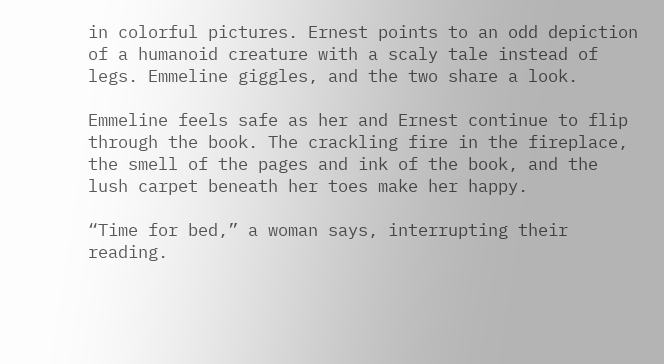in colorful pictures. Ernest points to an odd depiction of a humanoid creature with a scaly tale instead of legs. Emmeline giggles, and the two share a look.

Emmeline feels safe as her and Ernest continue to flip through the book. The crackling fire in the fireplace, the smell of the pages and ink of the book, and the lush carpet beneath her toes make her happy.

“Time for bed,” a woman says, interrupting their reading.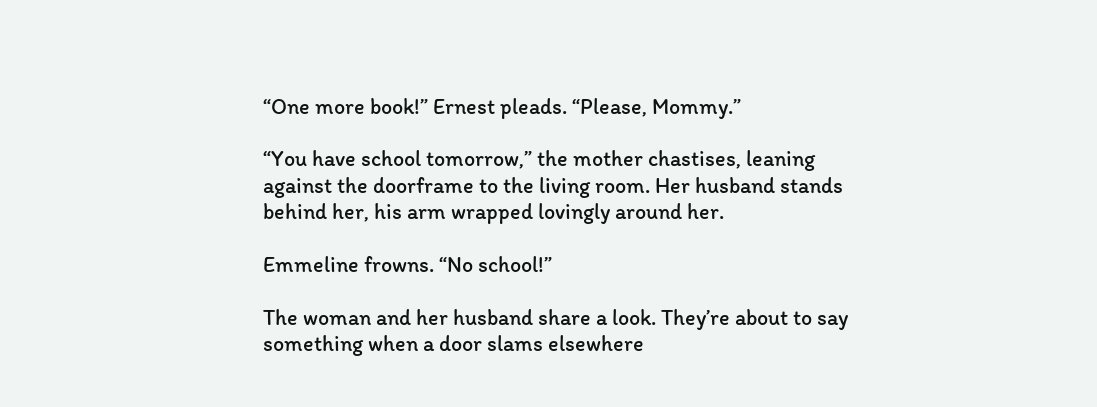“One more book!” Ernest pleads. “Please, Mommy.”

“You have school tomorrow,” the mother chastises, leaning against the doorframe to the living room. Her husband stands behind her, his arm wrapped lovingly around her.

Emmeline frowns. “No school!”

The woman and her husband share a look. They’re about to say something when a door slams elsewhere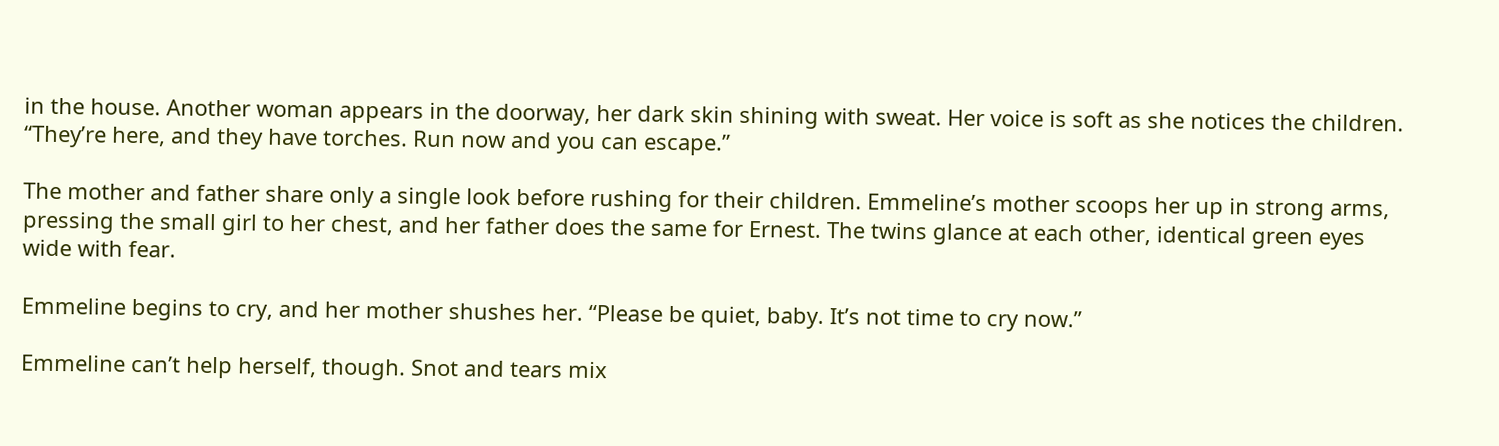in the house. Another woman appears in the doorway, her dark skin shining with sweat. Her voice is soft as she notices the children. “They’re here, and they have torches. Run now and you can escape.”

The mother and father share only a single look before rushing for their children. Emmeline’s mother scoops her up in strong arms, pressing the small girl to her chest, and her father does the same for Ernest. The twins glance at each other, identical green eyes wide with fear.

Emmeline begins to cry, and her mother shushes her. “Please be quiet, baby. It’s not time to cry now.”

Emmeline can’t help herself, though. Snot and tears mix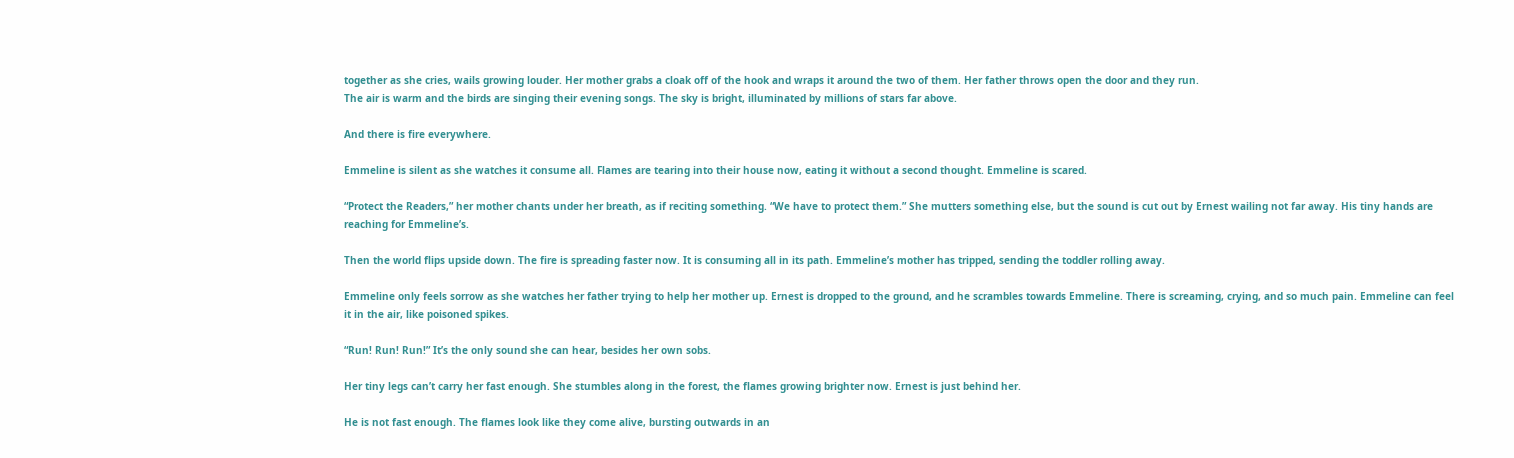together as she cries, wails growing louder. Her mother grabs a cloak off of the hook and wraps it around the two of them. Her father throws open the door and they run.
The air is warm and the birds are singing their evening songs. The sky is bright, illuminated by millions of stars far above.

And there is fire everywhere.

Emmeline is silent as she watches it consume all. Flames are tearing into their house now, eating it without a second thought. Emmeline is scared.

“Protect the Readers,” her mother chants under her breath, as if reciting something. “We have to protect them.” She mutters something else, but the sound is cut out by Ernest wailing not far away. His tiny hands are reaching for Emmeline’s.

Then the world flips upside down. The fire is spreading faster now. It is consuming all in its path. Emmeline’s mother has tripped, sending the toddler rolling away.

Emmeline only feels sorrow as she watches her father trying to help her mother up. Ernest is dropped to the ground, and he scrambles towards Emmeline. There is screaming, crying, and so much pain. Emmeline can feel it in the air, like poisoned spikes.

“Run! Run! Run!” It’s the only sound she can hear, besides her own sobs.

Her tiny legs can’t carry her fast enough. She stumbles along in the forest, the flames growing brighter now. Ernest is just behind her.

He is not fast enough. The flames look like they come alive, bursting outwards in an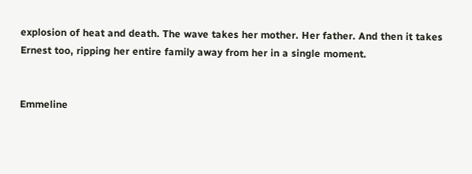explosion of heat and death. The wave takes her mother. Her father. And then it takes Ernest too, ripping her entire family away from her in a single moment.


Emmeline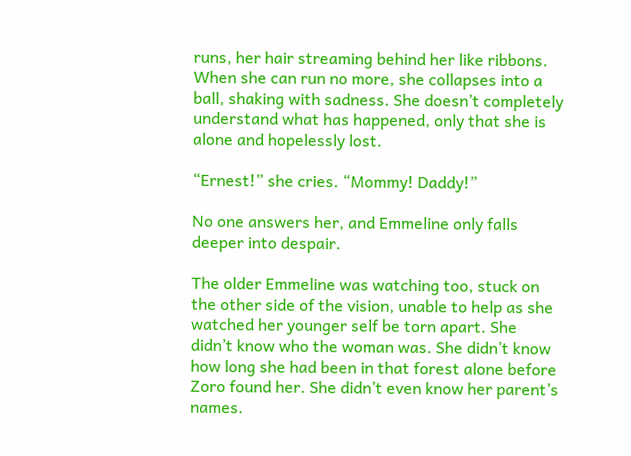runs, her hair streaming behind her like ribbons. When she can run no more, she collapses into a ball, shaking with sadness. She doesn’t completely understand what has happened, only that she is alone and hopelessly lost.

“Ernest!” she cries. “Mommy! Daddy!”

No one answers her, and Emmeline only falls deeper into despair.

The older Emmeline was watching too, stuck on the other side of the vision, unable to help as she watched her younger self be torn apart. She didn’t know who the woman was. She didn’t know how long she had been in that forest alone before Zoro found her. She didn’t even know her parent’s names.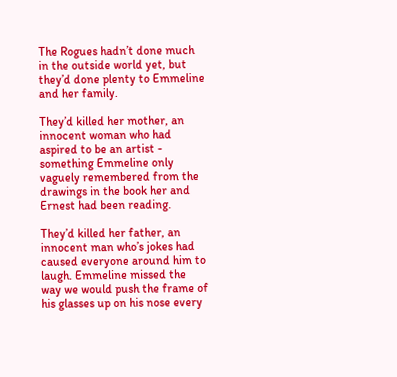The Rogues hadn’t done much in the outside world yet, but they’d done plenty to Emmeline and her family.

They’d killed her mother, an innocent woman who had aspired to be an artist - something Emmeline only vaguely remembered from the drawings in the book her and Ernest had been reading.

They’d killed her father, an innocent man who’s jokes had caused everyone around him to laugh. Emmeline missed the way we would push the frame of his glasses up on his nose every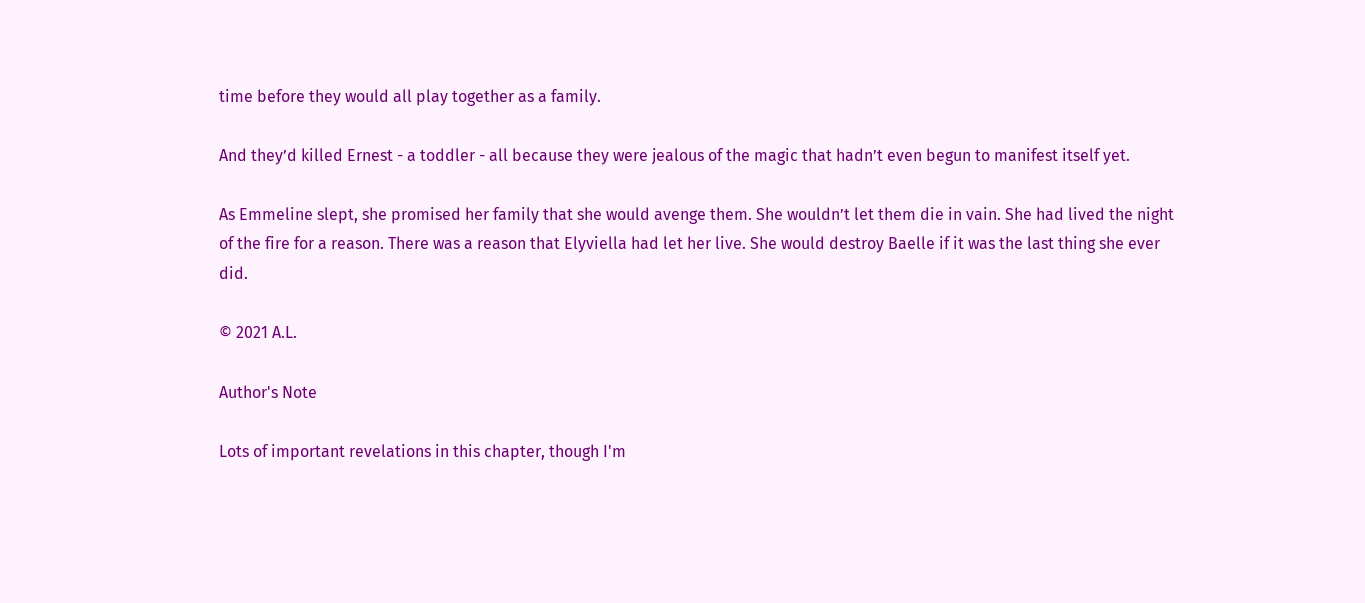time before they would all play together as a family.

And they’d killed Ernest - a toddler - all because they were jealous of the magic that hadn’t even begun to manifest itself yet.

As Emmeline slept, she promised her family that she would avenge them. She wouldn’t let them die in vain. She had lived the night of the fire for a reason. There was a reason that Elyviella had let her live. She would destroy Baelle if it was the last thing she ever did.

© 2021 A.L.

Author's Note

Lots of important revelations in this chapter, though I'm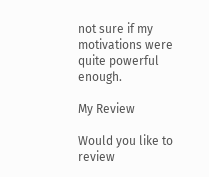not sure if my motivations were quite powerful enough.

My Review

Would you like to review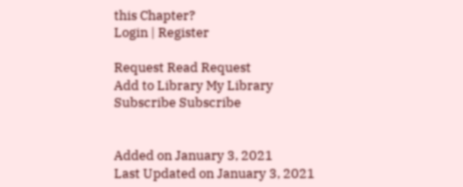this Chapter?
Login | Register

Request Read Request
Add to Library My Library
Subscribe Subscribe


Added on January 3, 2021
Last Updated on January 3, 2021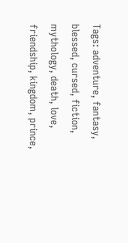Tags: adventure, fantasy, blessed, cursed, fiction, mythology, death, love, friendship, kingdom, prince,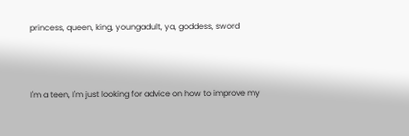princess, queen, king, youngadult, ya, goddess, sword



I'm a teen, I'm just looking for advice on how to improve my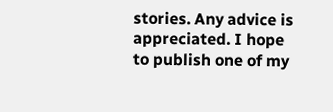stories. Any advice is appreciated. I hope to publish one of my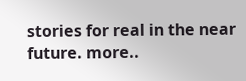stories for real in the near future. more..